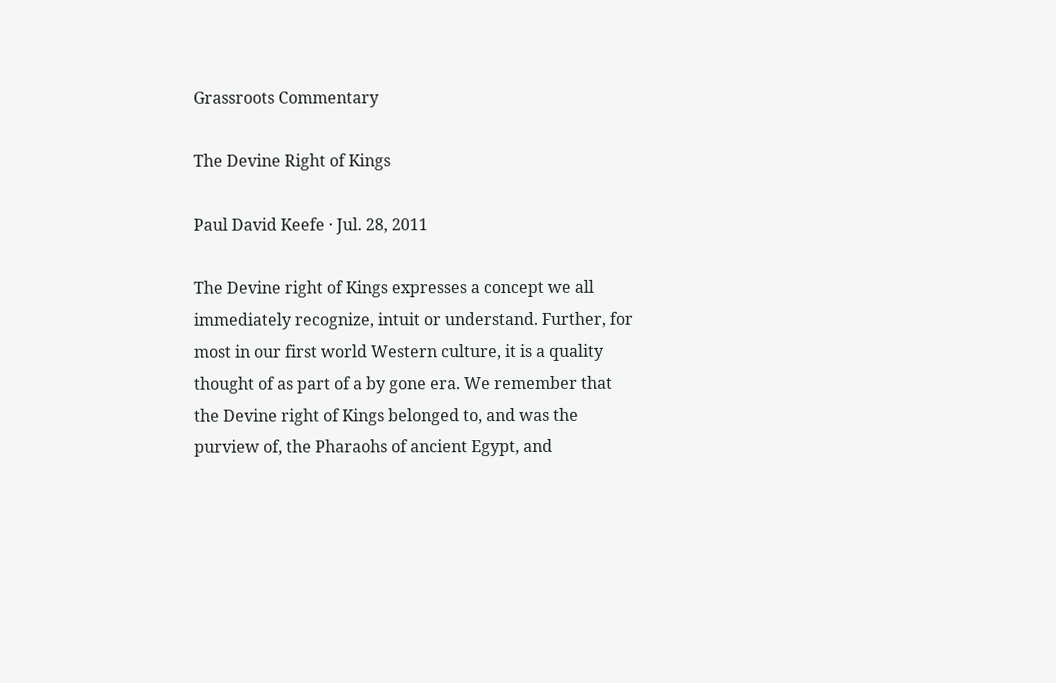Grassroots Commentary

The Devine Right of Kings

Paul David Keefe · Jul. 28, 2011

The Devine right of Kings expresses a concept we all immediately recognize, intuit or understand. Further, for most in our first world Western culture, it is a quality thought of as part of a by gone era. We remember that the Devine right of Kings belonged to, and was the purview of, the Pharaohs of ancient Egypt, and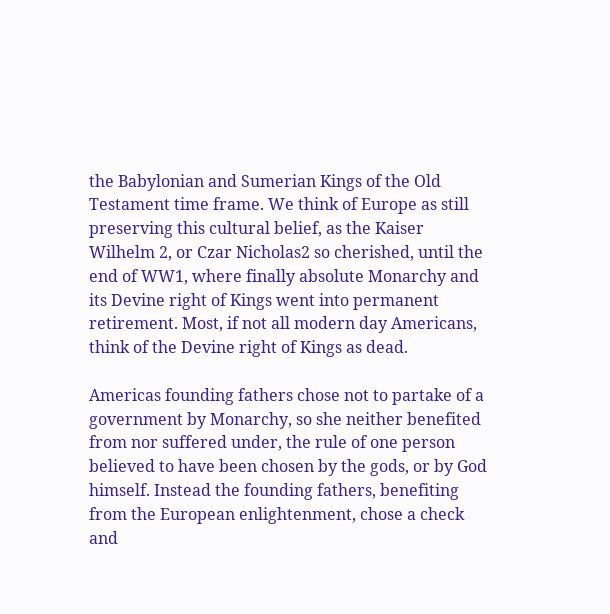the Babylonian and Sumerian Kings of the Old Testament time frame. We think of Europe as still preserving this cultural belief, as the Kaiser Wilhelm 2, or Czar Nicholas2 so cherished, until the end of WW1, where finally absolute Monarchy and its Devine right of Kings went into permanent retirement. Most, if not all modern day Americans, think of the Devine right of Kings as dead.

Americas founding fathers chose not to partake of a government by Monarchy, so she neither benefited from nor suffered under, the rule of one person believed to have been chosen by the gods, or by God himself. Instead the founding fathers, benefiting from the European enlightenment, chose a check and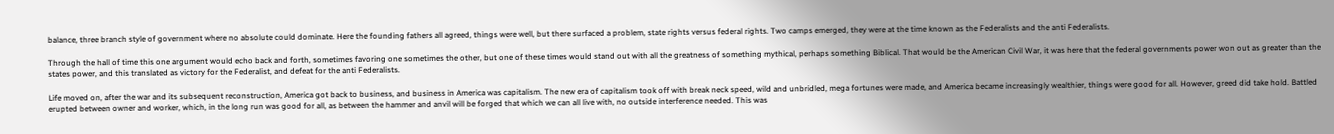balance, three branch style of government where no absolute could dominate. Here the founding fathers all agreed, things were well, but there surfaced a problem, state rights versus federal rights. Two camps emerged, they were at the time known as the Federalists and the anti Federalists.

Through the hall of time this one argument would echo back and forth, sometimes favoring one sometimes the other, but one of these times would stand out with all the greatness of something mythical, perhaps something Biblical. That would be the American Civil War, it was here that the federal governments power won out as greater than the states power, and this translated as victory for the Federalist, and defeat for the anti Federalists.

Life moved on, after the war and its subsequent reconstruction, America got back to business, and business in America was capitalism. The new era of capitalism took off with break neck speed, wild and unbridled, mega fortunes were made, and America became increasingly wealthier, things were good for all. However, greed did take hold. Battled erupted between owner and worker, which, in the long run was good for all, as between the hammer and anvil will be forged that which we can all live with, no outside interference needed. This was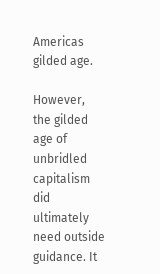Americas gilded age.

However, the gilded age of unbridled capitalism did ultimately need outside guidance. It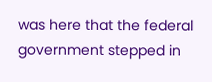was here that the federal government stepped in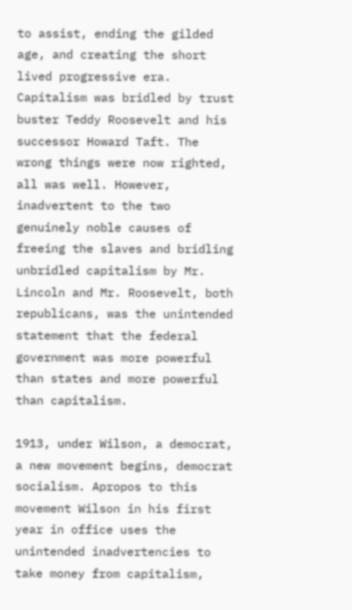to assist, ending the gilded age, and creating the short lived progressive era. Capitalism was bridled by trust buster Teddy Roosevelt and his successor Howard Taft. The wrong things were now righted, all was well. However, inadvertent to the two genuinely noble causes of freeing the slaves and bridling unbridled capitalism by Mr. Lincoln and Mr. Roosevelt, both republicans, was the unintended statement that the federal government was more powerful than states and more powerful than capitalism.

1913, under Wilson, a democrat, a new movement begins, democrat socialism. Apropos to this movement Wilson in his first year in office uses the unintended inadvertencies to take money from capitalism,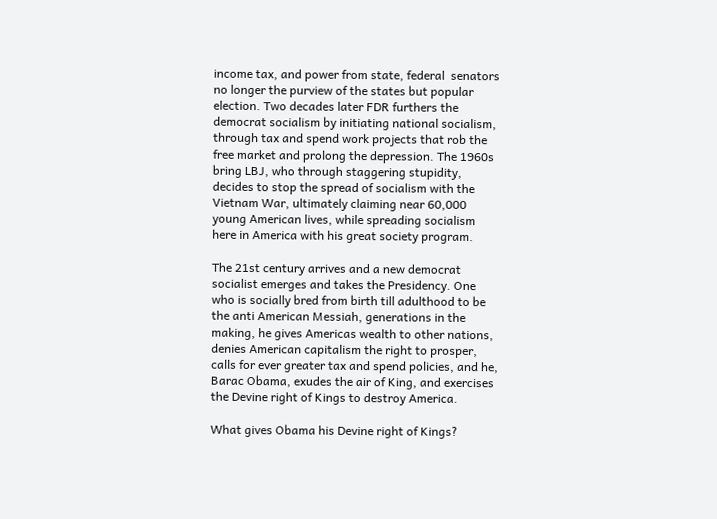income tax, and power from state, federal  senators no longer the purview of the states but popular election. Two decades later FDR furthers the democrat socialism by initiating national socialism, through tax and spend work projects that rob the free market and prolong the depression. The 1960s bring LBJ, who through staggering stupidity, decides to stop the spread of socialism with the Vietnam War, ultimately claiming near 60,000 young American lives, while spreading socialism here in America with his great society program.

The 21st century arrives and a new democrat socialist emerges and takes the Presidency. One who is socially bred from birth till adulthood to be the anti American Messiah, generations in the making, he gives Americas wealth to other nations, denies American capitalism the right to prosper, calls for ever greater tax and spend policies, and he, Barac Obama, exudes the air of King, and exercises the Devine right of Kings to destroy America.

What gives Obama his Devine right of Kings?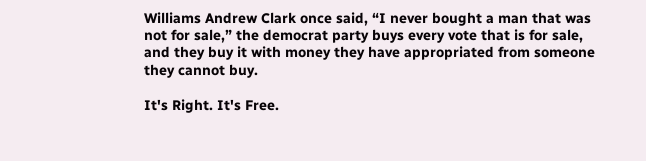Williams Andrew Clark once said, “I never bought a man that was not for sale,” the democrat party buys every vote that is for sale, and they buy it with money they have appropriated from someone they cannot buy.

It's Right. It's Free.